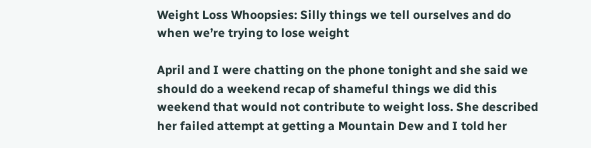Weight Loss Whoopsies: Silly things we tell ourselves and do when we’re trying to lose weight

April and I were chatting on the phone tonight and she said we should do a weekend recap of shameful things we did this weekend that would not contribute to weight loss. She described her failed attempt at getting a Mountain Dew and I told her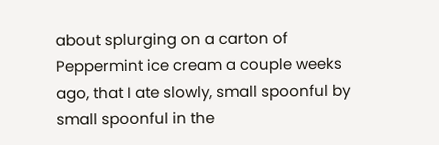about splurging on a carton of Peppermint ice cream a couple weeks ago, that I ate slowly, small spoonful by small spoonful in the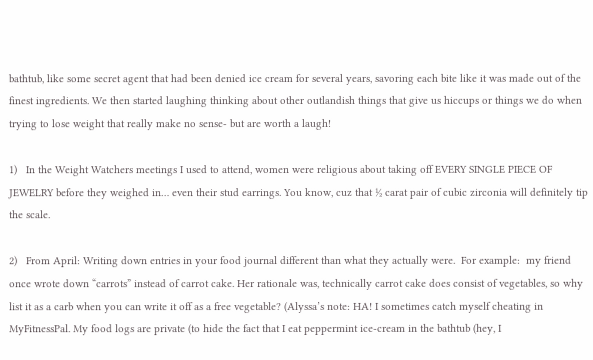bathtub, like some secret agent that had been denied ice cream for several years, savoring each bite like it was made out of the finest ingredients. We then started laughing thinking about other outlandish things that give us hiccups or things we do when trying to lose weight that really make no sense- but are worth a laugh!

1)   In the Weight Watchers meetings I used to attend, women were religious about taking off EVERY SINGLE PIECE OF JEWELRY before they weighed in… even their stud earrings. You know, cuz that ½ carat pair of cubic zirconia will definitely tip the scale.

2)   From April: Writing down entries in your food journal different than what they actually were.  For example:  my friend once wrote down “carrots” instead of carrot cake. Her rationale was, technically carrot cake does consist of vegetables, so why list it as a carb when you can write it off as a free vegetable? (Alyssa’s note: HA! I sometimes catch myself cheating in MyFitnessPal. My food logs are private (to hide the fact that I eat peppermint ice-cream in the bathtub (hey, I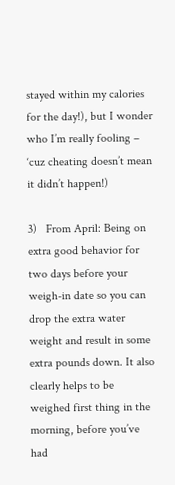stayed within my calories for the day!), but I wonder who I’m really fooling – ‘cuz cheating doesn’t mean it didn’t happen!)

3)   From April: Being on extra good behavior for two days before your weigh-in date so you can drop the extra water weight and result in some extra pounds down. It also clearly helps to be weighed first thing in the morning, before you’ve had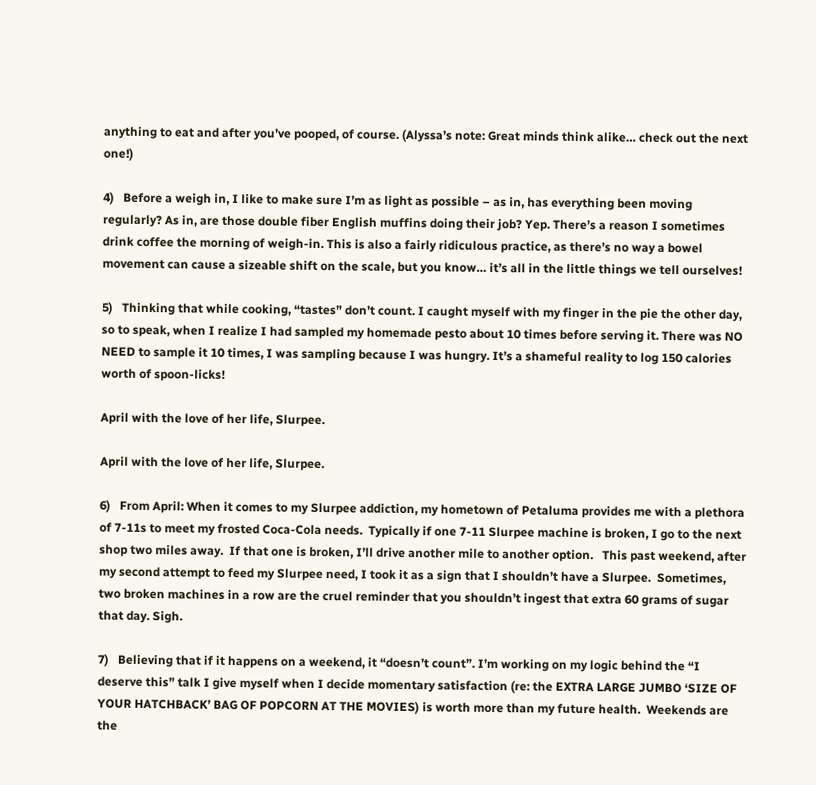anything to eat and after you’ve pooped, of course. (Alyssa’s note: Great minds think alike… check out the next one!)

4)   Before a weigh in, I like to make sure I’m as light as possible – as in, has everything been moving regularly? As in, are those double fiber English muffins doing their job? Yep. There’s a reason I sometimes drink coffee the morning of weigh-in. This is also a fairly ridiculous practice, as there’s no way a bowel movement can cause a sizeable shift on the scale, but you know… it’s all in the little things we tell ourselves!

5)   Thinking that while cooking, “tastes” don’t count. I caught myself with my finger in the pie the other day, so to speak, when I realize I had sampled my homemade pesto about 10 times before serving it. There was NO NEED to sample it 10 times, I was sampling because I was hungry. It’s a shameful reality to log 150 calories worth of spoon-licks!

April with the love of her life, Slurpee.

April with the love of her life, Slurpee.

6)   From April: When it comes to my Slurpee addiction, my hometown of Petaluma provides me with a plethora of 7-11s to meet my frosted Coca-Cola needs.  Typically if one 7-11 Slurpee machine is broken, I go to the next shop two miles away.  If that one is broken, I’ll drive another mile to another option.   This past weekend, after my second attempt to feed my Slurpee need, I took it as a sign that I shouldn’t have a Slurpee.  Sometimes, two broken machines in a row are the cruel reminder that you shouldn’t ingest that extra 60 grams of sugar that day. Sigh.

7)   Believing that if it happens on a weekend, it “doesn’t count”. I’m working on my logic behind the “I deserve this” talk I give myself when I decide momentary satisfaction (re: the EXTRA LARGE JUMBO ‘SIZE OF YOUR HATCHBACK’ BAG OF POPCORN AT THE MOVIES) is worth more than my future health.  Weekends are the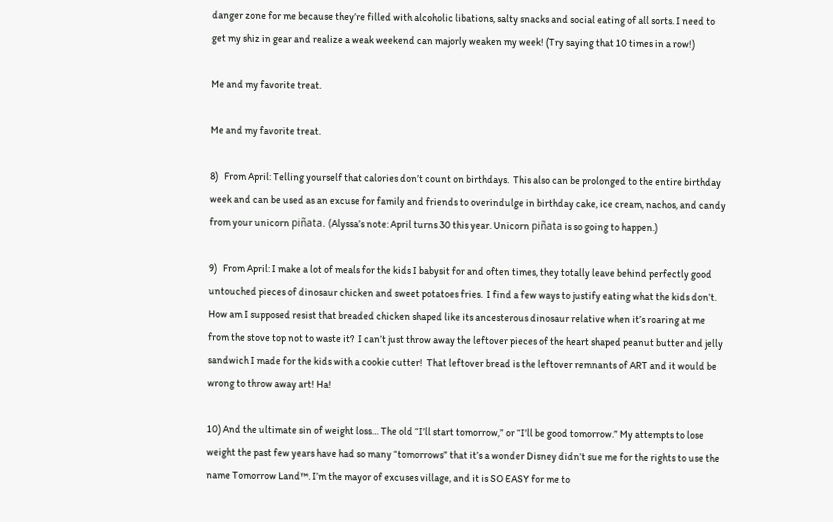danger zone for me because they’re filled with alcoholic libations, salty snacks and social eating of all sorts. I need to get my shiz in gear and realize a weak weekend can majorly weaken my week! (Try saying that 10 times in a row!)

Me and my favorite treat.

Me and my favorite treat.

8)   From April: Telling yourself that calories don’t count on birthdays.  This also can be prolonged to the entire birthday week and can be used as an excuse for family and friends to overindulge in birthday cake, ice cream, nachos, and candy from your unicorn piñata. (Alyssa’s note: April turns 30 this year. Unicorn piñata is so going to happen.)

9)   From April: I make a lot of meals for the kids I babysit for and often times, they totally leave behind perfectly good untouched pieces of dinosaur chicken and sweet potatoes fries.  I find a few ways to justify eating what the kids don’t.  How am I supposed resist that breaded chicken shaped like its ancesterous dinosaur relative when it’s roaring at me from the stove top not to waste it?  I can’t just throw away the leftover pieces of the heart shaped peanut butter and jelly sandwich I made for the kids with a cookie cutter!  That leftover bread is the leftover remnants of ART and it would be wrong to throw away art! Ha!

10) And the ultimate sin of weight loss… The old “I’ll start tomorrow,” or “I’ll be good tomorrow.” My attempts to lose weight the past few years have had so many “tomorrows” that it’s a wonder Disney didn’t sue me for the rights to use the name Tomorrow Land™. I’m the mayor of excuses village, and it is SO EASY for me to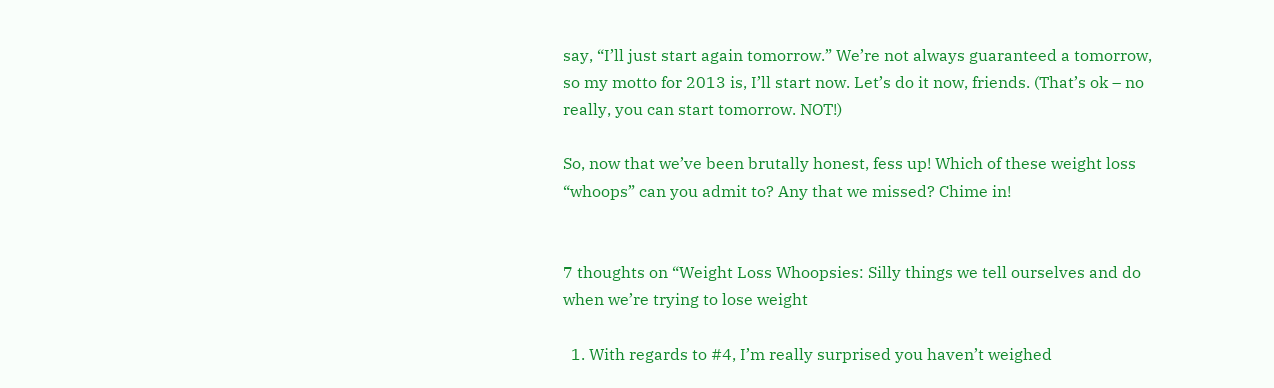say, “I’ll just start again tomorrow.” We’re not always guaranteed a tomorrow, so my motto for 2013 is, I’ll start now. Let’s do it now, friends. (That’s ok – no really, you can start tomorrow. NOT!)

So, now that we’ve been brutally honest, fess up! Which of these weight loss “whoops” can you admit to? Any that we missed? Chime in!


7 thoughts on “Weight Loss Whoopsies: Silly things we tell ourselves and do when we’re trying to lose weight

  1. With regards to #4, I’m really surprised you haven’t weighed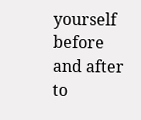yourself before and after to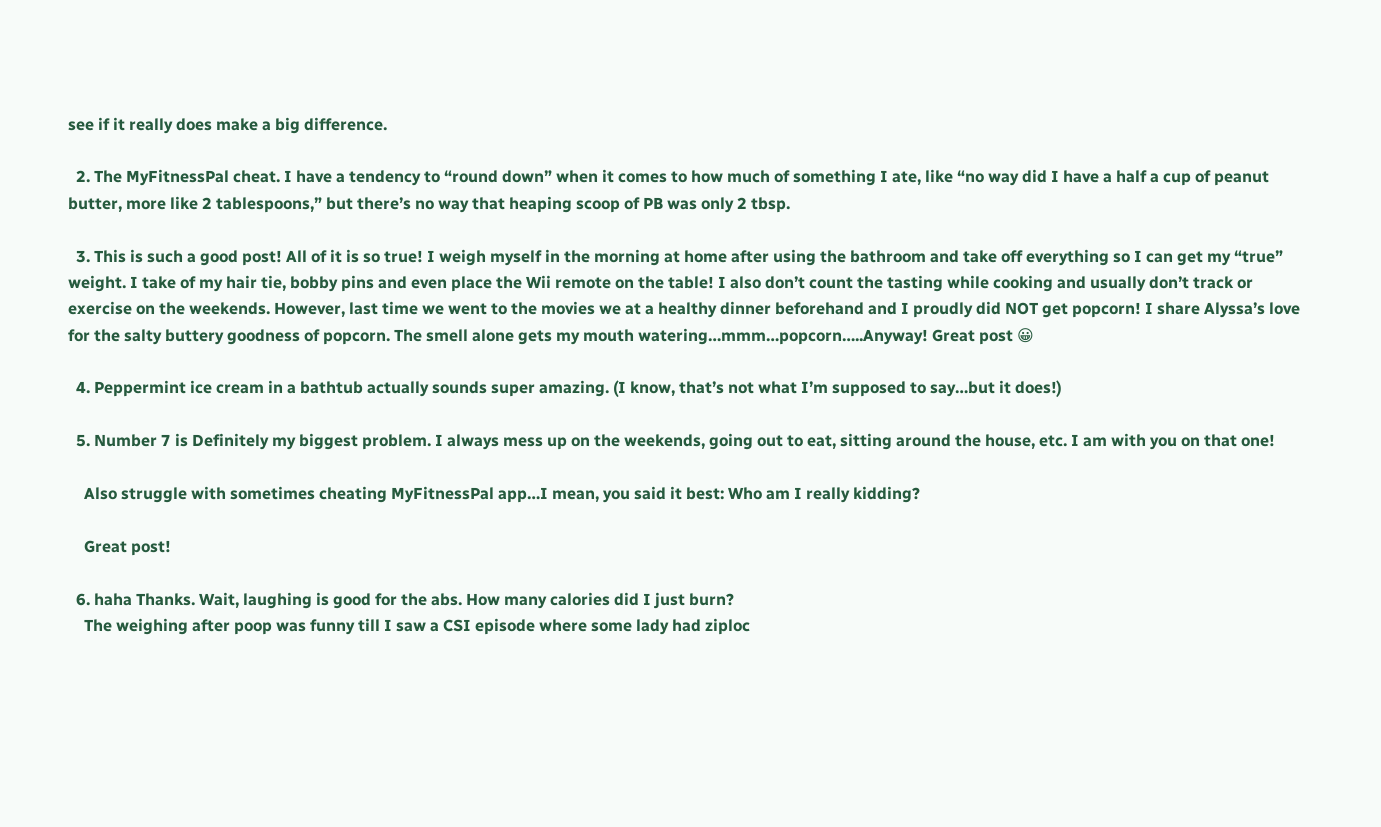see if it really does make a big difference.

  2. The MyFitnessPal cheat. I have a tendency to “round down” when it comes to how much of something I ate, like “no way did I have a half a cup of peanut butter, more like 2 tablespoons,” but there’s no way that heaping scoop of PB was only 2 tbsp.

  3. This is such a good post! All of it is so true! I weigh myself in the morning at home after using the bathroom and take off everything so I can get my “true” weight. I take of my hair tie, bobby pins and even place the Wii remote on the table! I also don’t count the tasting while cooking and usually don’t track or exercise on the weekends. However, last time we went to the movies we at a healthy dinner beforehand and I proudly did NOT get popcorn! I share Alyssa’s love for the salty buttery goodness of popcorn. The smell alone gets my mouth watering…mmm…popcorn…..Anyway! Great post 😀

  4. Peppermint ice cream in a bathtub actually sounds super amazing. (I know, that’s not what I’m supposed to say…but it does!)

  5. Number 7 is Definitely my biggest problem. I always mess up on the weekends, going out to eat, sitting around the house, etc. I am with you on that one!

    Also struggle with sometimes cheating MyFitnessPal app…I mean, you said it best: Who am I really kidding?

    Great post!

  6. haha Thanks. Wait, laughing is good for the abs. How many calories did I just burn?
    The weighing after poop was funny till I saw a CSI episode where some lady had ziploc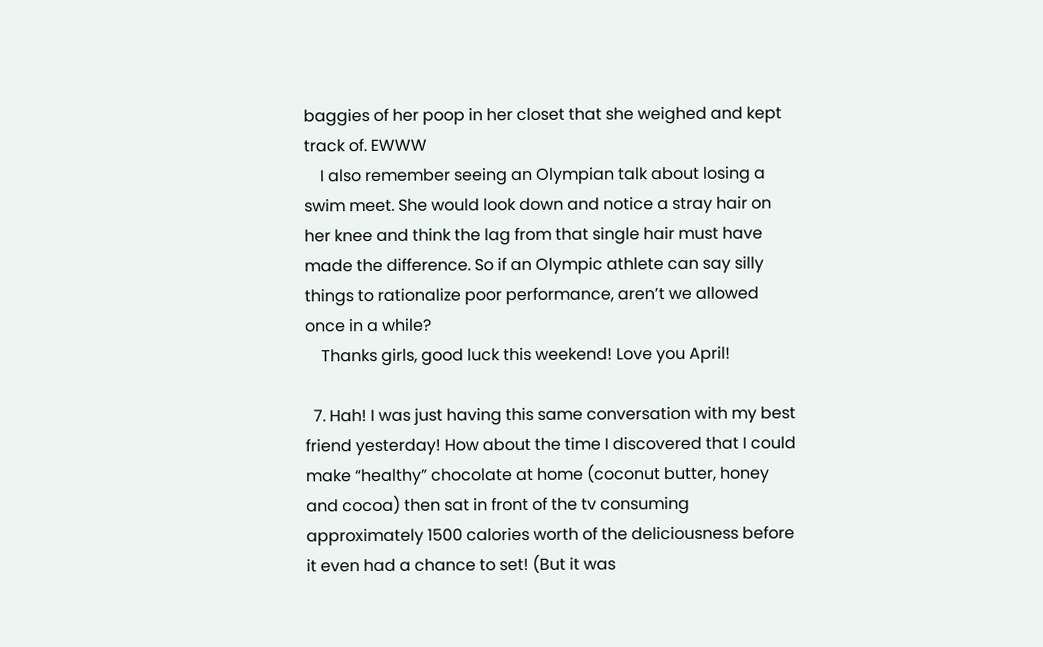baggies of her poop in her closet that she weighed and kept track of. EWWW
    I also remember seeing an Olympian talk about losing a swim meet. She would look down and notice a stray hair on her knee and think the lag from that single hair must have made the difference. So if an Olympic athlete can say silly things to rationalize poor performance, aren’t we allowed once in a while?
    Thanks girls, good luck this weekend! Love you April!

  7. Hah! I was just having this same conversation with my best friend yesterday! How about the time I discovered that I could make “healthy” chocolate at home (coconut butter, honey and cocoa) then sat in front of the tv consuming approximately 1500 calories worth of the deliciousness before it even had a chance to set! (But it was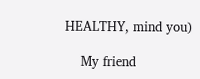HEALTHY, mind you)

    My friend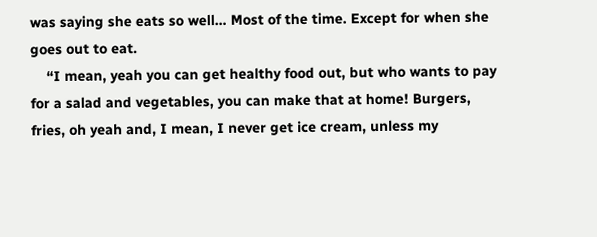was saying she eats so well… Most of the time. Except for when she goes out to eat.
    “I mean, yeah you can get healthy food out, but who wants to pay for a salad and vegetables, you can make that at home! Burgers, fries, oh yeah and, I mean, I never get ice cream, unless my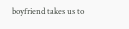boyfriend takes us to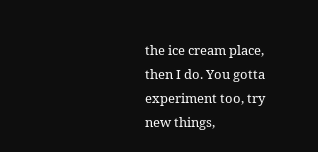the ice cream place, then I do. You gotta experiment too, try new things,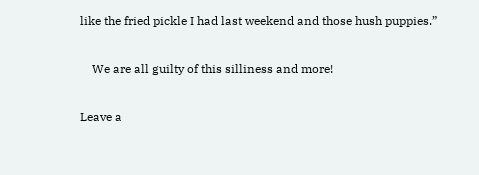like the fried pickle I had last weekend and those hush puppies.”

    We are all guilty of this silliness and more!

Leave a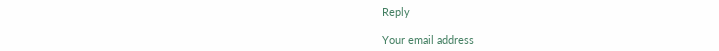Reply

Your email address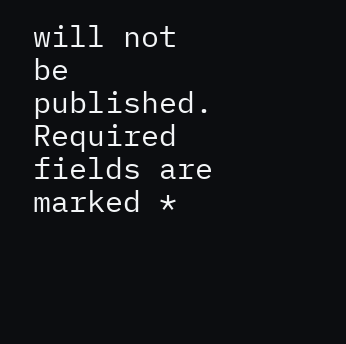will not be published. Required fields are marked *